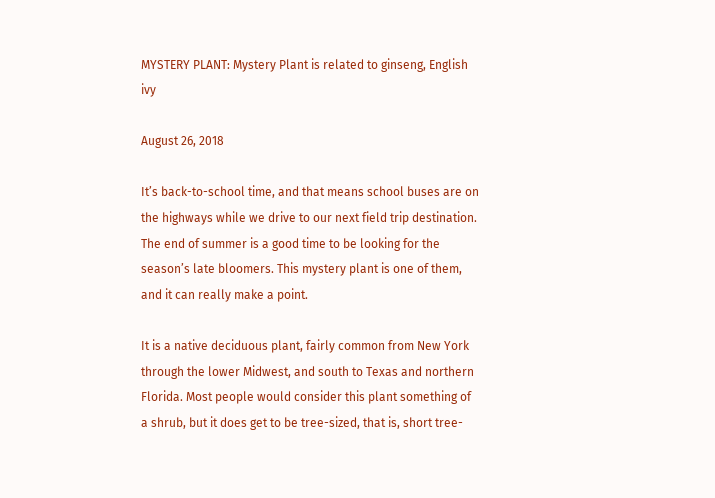MYSTERY PLANT: Mystery Plant is related to ginseng, English ivy

August 26, 2018

It’s back-to-school time, and that means school buses are on the highways while we drive to our next field trip destination. The end of summer is a good time to be looking for the season’s late bloomers. This mystery plant is one of them, and it can really make a point.

It is a native deciduous plant, fairly common from New York through the lower Midwest, and south to Texas and northern Florida. Most people would consider this plant something of a shrub, but it does get to be tree-sized, that is, short tree-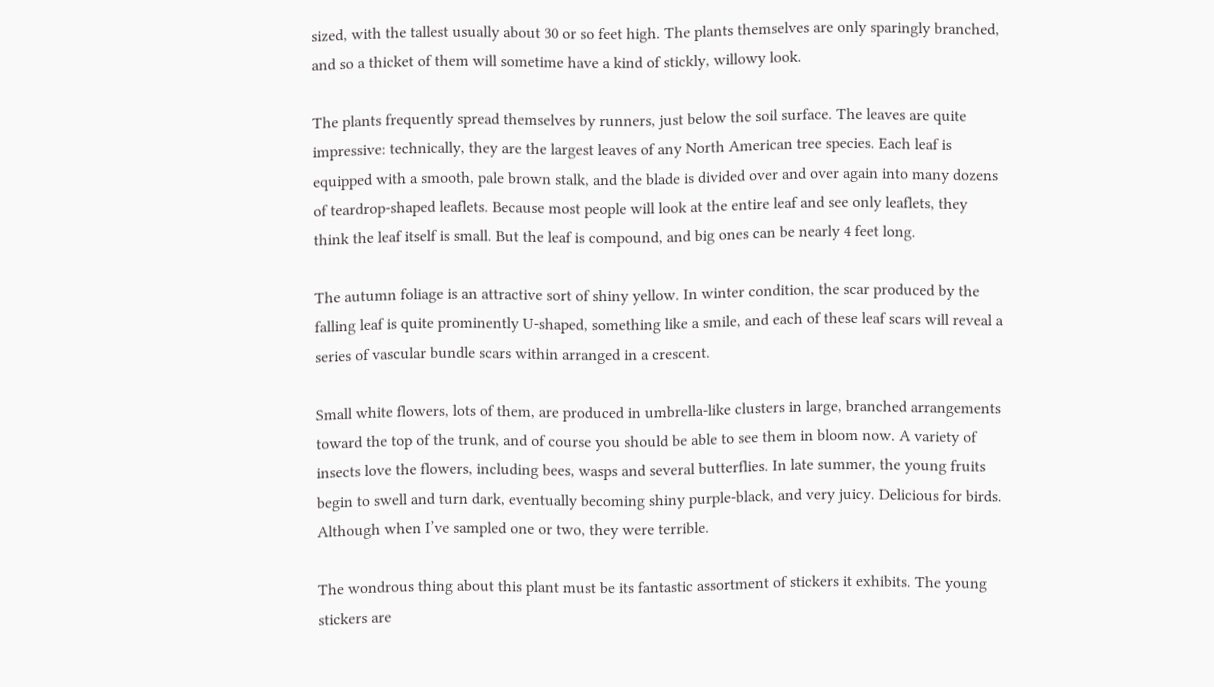sized, with the tallest usually about 30 or so feet high. The plants themselves are only sparingly branched, and so a thicket of them will sometime have a kind of stickly, willowy look.

The plants frequently spread themselves by runners, just below the soil surface. The leaves are quite impressive: technically, they are the largest leaves of any North American tree species. Each leaf is equipped with a smooth, pale brown stalk, and the blade is divided over and over again into many dozens of teardrop-shaped leaflets. Because most people will look at the entire leaf and see only leaflets, they think the leaf itself is small. But the leaf is compound, and big ones can be nearly 4 feet long.

The autumn foliage is an attractive sort of shiny yellow. In winter condition, the scar produced by the falling leaf is quite prominently U-shaped, something like a smile, and each of these leaf scars will reveal a series of vascular bundle scars within arranged in a crescent.

Small white flowers, lots of them, are produced in umbrella-like clusters in large, branched arrangements toward the top of the trunk, and of course you should be able to see them in bloom now. A variety of insects love the flowers, including bees, wasps and several butterflies. In late summer, the young fruits begin to swell and turn dark, eventually becoming shiny purple-black, and very juicy. Delicious for birds. Although when I’ve sampled one or two, they were terrible.

The wondrous thing about this plant must be its fantastic assortment of stickers it exhibits. The young stickers are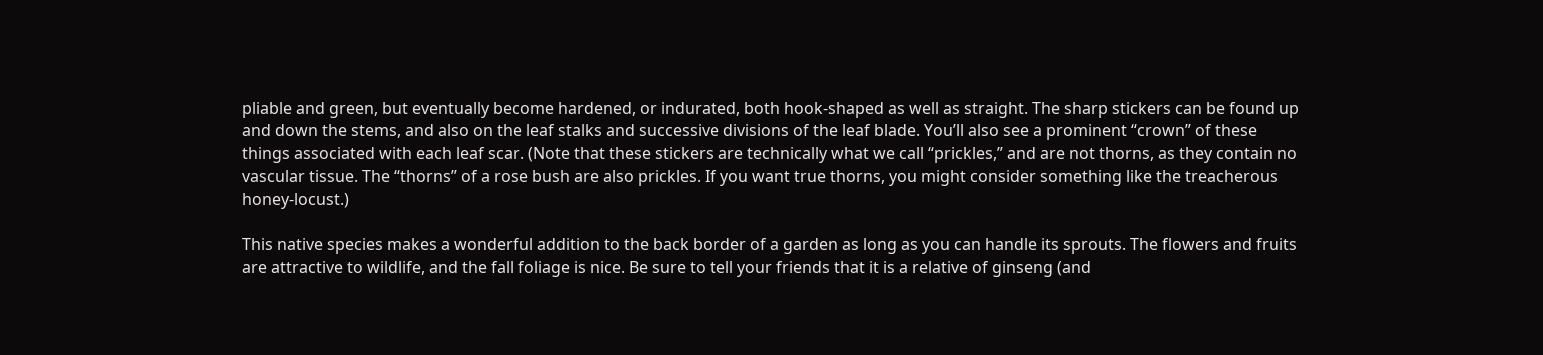pliable and green, but eventually become hardened, or indurated, both hook-shaped as well as straight. The sharp stickers can be found up and down the stems, and also on the leaf stalks and successive divisions of the leaf blade. You’ll also see a prominent “crown” of these things associated with each leaf scar. (Note that these stickers are technically what we call “prickles,” and are not thorns, as they contain no vascular tissue. The “thorns” of a rose bush are also prickles. If you want true thorns, you might consider something like the treacherous honey-locust.)

This native species makes a wonderful addition to the back border of a garden as long as you can handle its sprouts. The flowers and fruits are attractive to wildlife, and the fall foliage is nice. Be sure to tell your friends that it is a relative of ginseng (and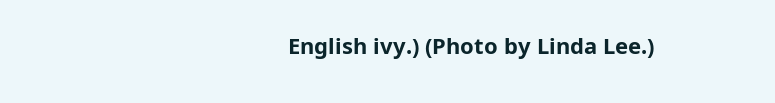English ivy.) (Photo by Linda Lee.)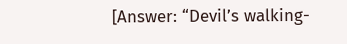[Answer: “Devil’s walking-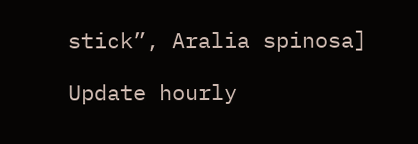stick”, Aralia spinosa]

Update hourly